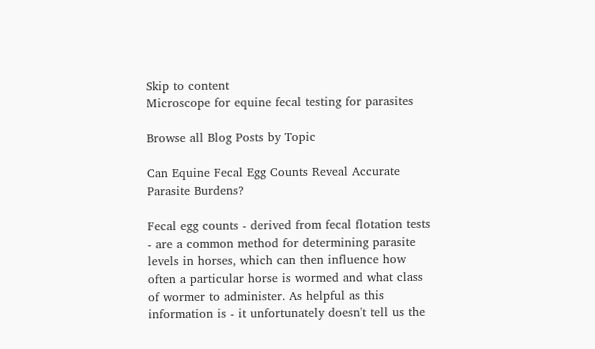Skip to content
Microscope for equine fecal testing for parasites

Browse all Blog Posts by Topic

Can Equine Fecal Egg Counts Reveal Accurate Parasite Burdens?

Fecal egg counts - derived from fecal flotation tests - are a common method for determining parasite levels in horses, which can then influence how often a particular horse is wormed and what class of wormer to administer. As helpful as this information is - it unfortunately doesn't tell us the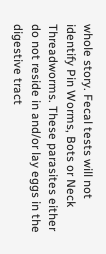whole story. Fecal tests will not identify Pin Worms, Bots or Neck Threadworms. These parasites either do not reside in and/or lay eggs in the digestive tract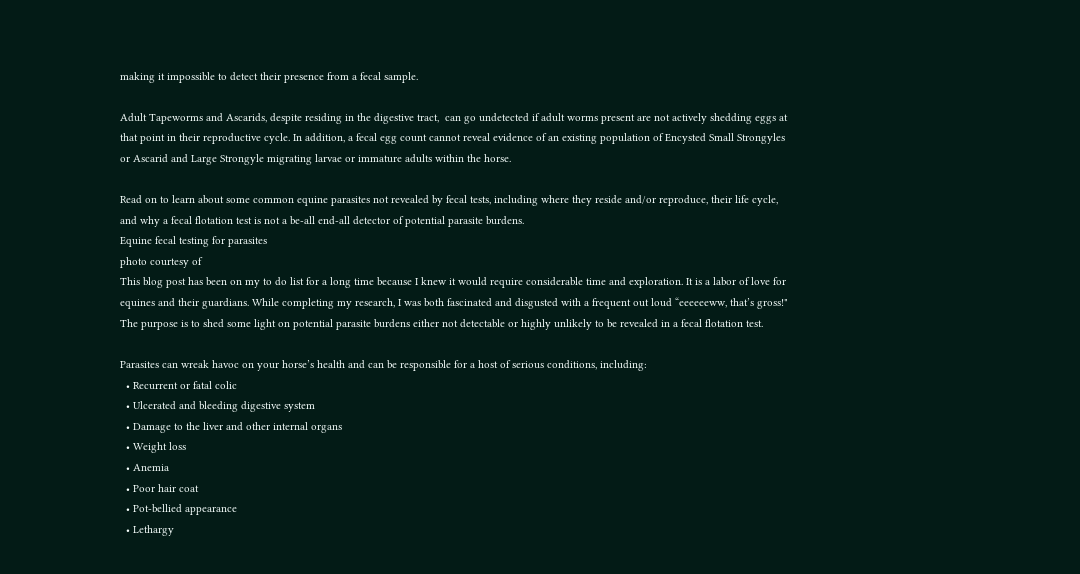making it impossible to detect their presence from a fecal sample.

Adult Tapeworms and Ascarids, despite residing in the digestive tract,  can go undetected if adult worms present are not actively shedding eggs at that point in their reproductive cycle. In addition, a fecal egg count cannot reveal evidence of an existing population of Encysted Small Strongyles or Ascarid and Large Strongyle migrating larvae or immature adults within the horse.

Read on to learn about some common equine parasites not revealed by fecal tests, including where they reside and/or reproduce, their life cycle, and why a fecal flotation test is not a be-all end-all detector of potential parasite burdens.
Equine fecal testing for parasites
photo courtesy of
This blog post has been on my to do list for a long time because I knew it would require considerable time and exploration. It is a labor of love for equines and their guardians. While completing my research, I was both fascinated and disgusted with a frequent out loud “eeeeeeww, that’s gross!"  The purpose is to shed some light on potential parasite burdens either not detectable or highly unlikely to be revealed in a fecal flotation test.

Parasites can wreak havoc on your horse’s health and can be responsible for a host of serious conditions, including:
  • Recurrent or fatal colic
  • Ulcerated and bleeding digestive system
  • Damage to the liver and other internal organs
  • Weight loss
  • Anemia
  • Poor hair coat
  • Pot-bellied appearance
  • Lethargy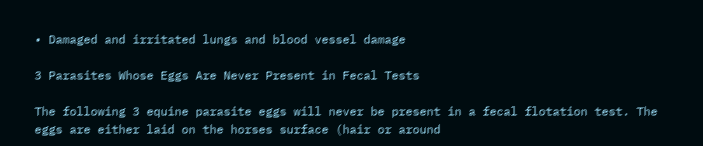• Damaged and irritated lungs and blood vessel damage

3 Parasites Whose Eggs Are Never Present in Fecal Tests

The following 3 equine parasite eggs will never be present in a fecal flotation test. The eggs are either laid on the horses surface (hair or around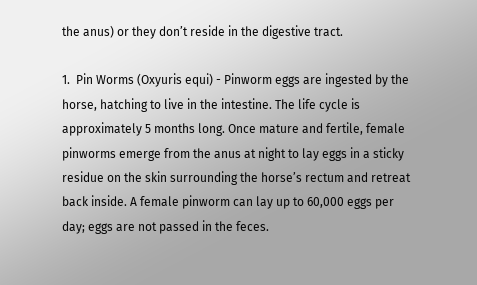the anus) or they don’t reside in the digestive tract.

1.  Pin Worms (Oxyuris equi) - Pinworm eggs are ingested by the horse, hatching to live in the intestine. The life cycle is approximately 5 months long. Once mature and fertile, female pinworms emerge from the anus at night to lay eggs in a sticky residue on the skin surrounding the horse’s rectum and retreat back inside. A female pinworm can lay up to 60,000 eggs per day; eggs are not passed in the feces.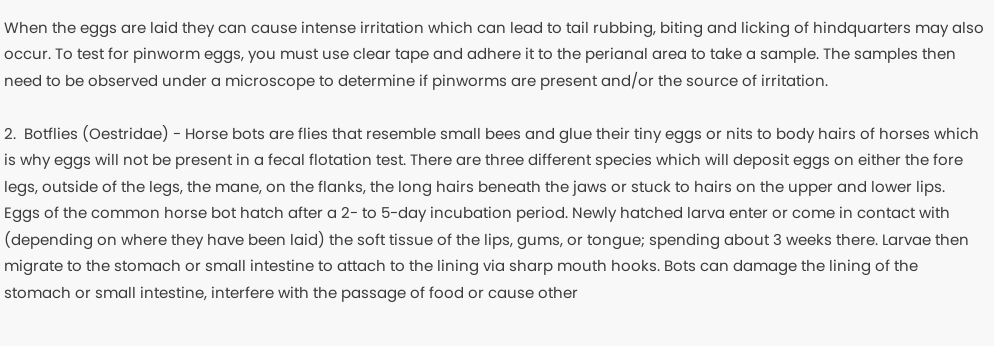When the eggs are laid they can cause intense irritation which can lead to tail rubbing, biting and licking of hindquarters may also occur. To test for pinworm eggs, you must use clear tape and adhere it to the perianal area to take a sample. The samples then need to be observed under a microscope to determine if pinworms are present and/or the source of irritation.

2.  Botflies (Oestridae) - Horse bots are flies that resemble small bees and glue their tiny eggs or nits to body hairs of horses which is why eggs will not be present in a fecal flotation test. There are three different species which will deposit eggs on either the fore legs, outside of the legs, the mane, on the flanks, the long hairs beneath the jaws or stuck to hairs on the upper and lower lips.
Eggs of the common horse bot hatch after a 2- to 5-day incubation period. Newly hatched larva enter or come in contact with (depending on where they have been laid) the soft tissue of the lips, gums, or tongue; spending about 3 weeks there. Larvae then migrate to the stomach or small intestine to attach to the lining via sharp mouth hooks. Bots can damage the lining of the stomach or small intestine, interfere with the passage of food or cause other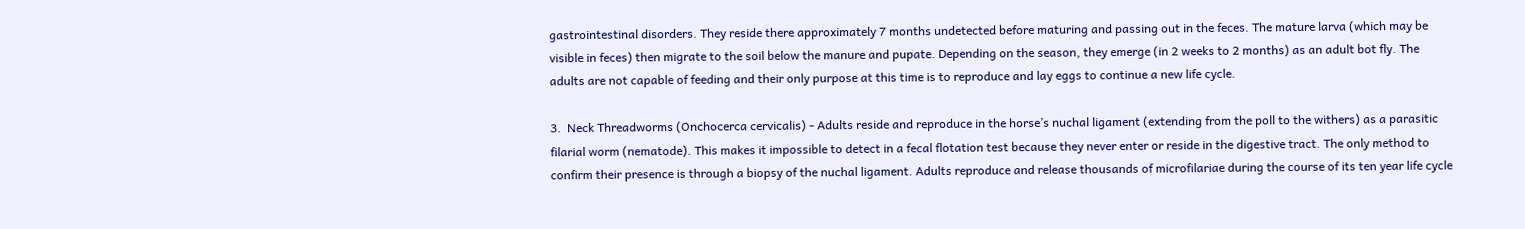gastrointestinal disorders. They reside there approximately 7 months undetected before maturing and passing out in the feces. The mature larva (which may be visible in feces) then migrate to the soil below the manure and pupate. Depending on the season, they emerge (in 2 weeks to 2 months) as an adult bot fly. The adults are not capable of feeding and their only purpose at this time is to reproduce and lay eggs to continue a new life cycle.

3.  Neck Threadworms (Onchocerca cervicalis) - Adults reside and reproduce in the horse’s nuchal ligament (extending from the poll to the withers) as a parasitic filarial worm (nematode). This makes it impossible to detect in a fecal flotation test because they never enter or reside in the digestive tract. The only method to confirm their presence is through a biopsy of the nuchal ligament. Adults reproduce and release thousands of microfilariae during the course of its ten year life cycle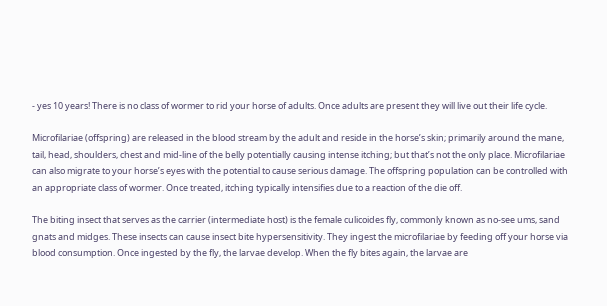- yes 10 years! There is no class of wormer to rid your horse of adults. Once adults are present they will live out their life cycle.

Microfilariae (offspring) are released in the blood stream by the adult and reside in the horse’s skin; primarily around the mane, tail, head, shoulders, chest and mid-line of the belly potentially causing intense itching; but that’s not the only place. Microfilariae can also migrate to your horse’s eyes with the potential to cause serious damage. The offspring population can be controlled with an appropriate class of wormer. Once treated, itching typically intensifies due to a reaction of the die off.

The biting insect that serves as the carrier (intermediate host) is the female culicoides fly, commonly known as no-see ums, sand gnats and midges. These insects can cause insect bite hypersensitivity. They ingest the microfilariae by feeding off your horse via blood consumption. Once ingested by the fly, the larvae develop. When the fly bites again, the larvae are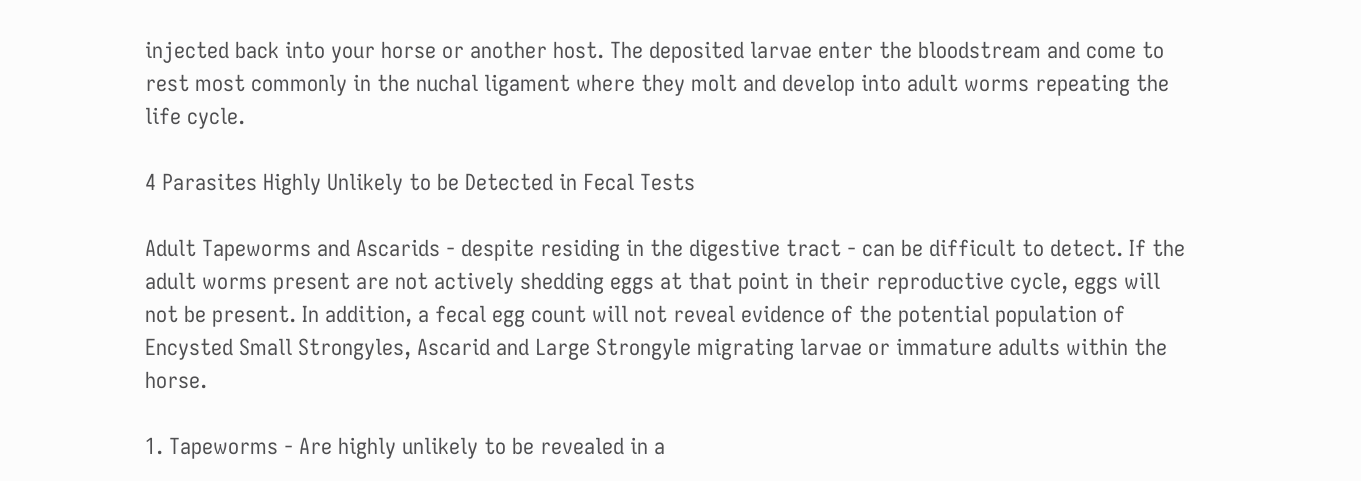injected back into your horse or another host. The deposited larvae enter the bloodstream and come to rest most commonly in the nuchal ligament where they molt and develop into adult worms repeating the life cycle.

4 Parasites Highly Unlikely to be Detected in Fecal Tests

Adult Tapeworms and Ascarids - despite residing in the digestive tract - can be difficult to detect. If the adult worms present are not actively shedding eggs at that point in their reproductive cycle, eggs will not be present. In addition, a fecal egg count will not reveal evidence of the potential population of Encysted Small Strongyles, Ascarid and Large Strongyle migrating larvae or immature adults within the horse.

1. Tapeworms - Are highly unlikely to be revealed in a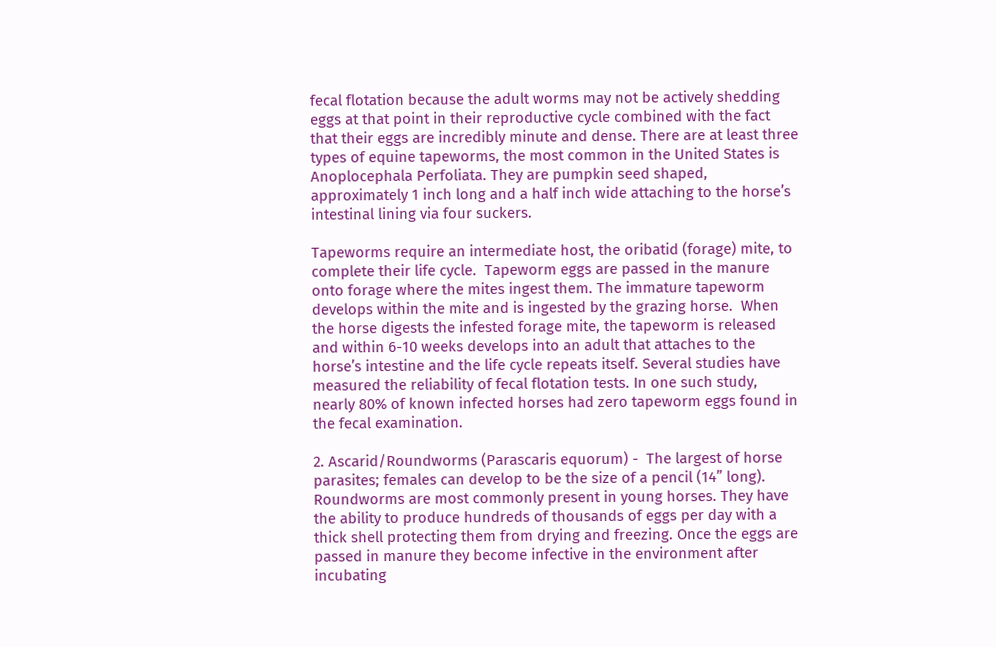fecal flotation because the adult worms may not be actively shedding eggs at that point in their reproductive cycle combined with the fact that their eggs are incredibly minute and dense. There are at least three types of equine tapeworms, the most common in the United States is Anoplocephala Perfoliata. They are pumpkin seed shaped, approximately 1 inch long and a half inch wide attaching to the horse’s intestinal lining via four suckers.

Tapeworms require an intermediate host, the oribatid (forage) mite, to complete their life cycle.  Tapeworm eggs are passed in the manure onto forage where the mites ingest them. The immature tapeworm develops within the mite and is ingested by the grazing horse.  When the horse digests the infested forage mite, the tapeworm is released and within 6-10 weeks develops into an adult that attaches to the horse’s intestine and the life cycle repeats itself. Several studies have measured the reliability of fecal flotation tests. In one such study, nearly 80% of known infected horses had zero tapeworm eggs found in the fecal examination.

2. Ascarid/Roundworms (Parascaris equorum) -  The largest of horse parasites; females can develop to be the size of a pencil (14” long). Roundworms are most commonly present in young horses. They have the ability to produce hundreds of thousands of eggs per day with a thick shell protecting them from drying and freezing. Once the eggs are passed in manure they become infective in the environment after incubating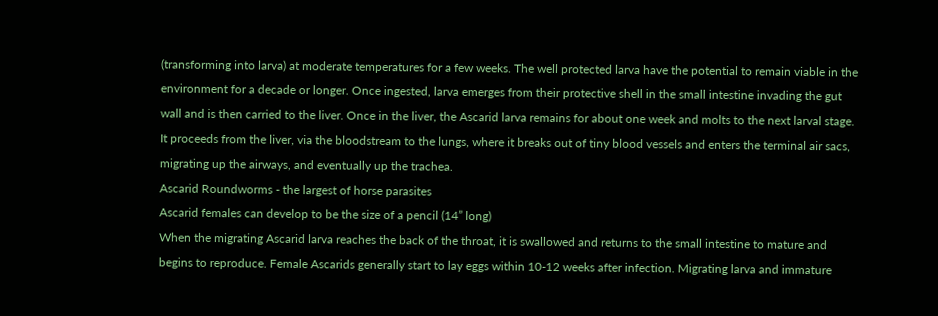(transforming into larva) at moderate temperatures for a few weeks. The well protected larva have the potential to remain viable in the environment for a decade or longer. Once ingested, larva emerges from their protective shell in the small intestine invading the gut wall and is then carried to the liver. Once in the liver, the Ascarid larva remains for about one week and molts to the next larval stage. It proceeds from the liver, via the bloodstream to the lungs, where it breaks out of tiny blood vessels and enters the terminal air sacs, migrating up the airways, and eventually up the trachea.
Ascarid Roundworms - the largest of horse parasites
Ascarid females can develop to be the size of a pencil (14” long)
When the migrating Ascarid larva reaches the back of the throat, it is swallowed and returns to the small intestine to mature and begins to reproduce. Female Ascarids generally start to lay eggs within 10-12 weeks after infection. Migrating larva and immature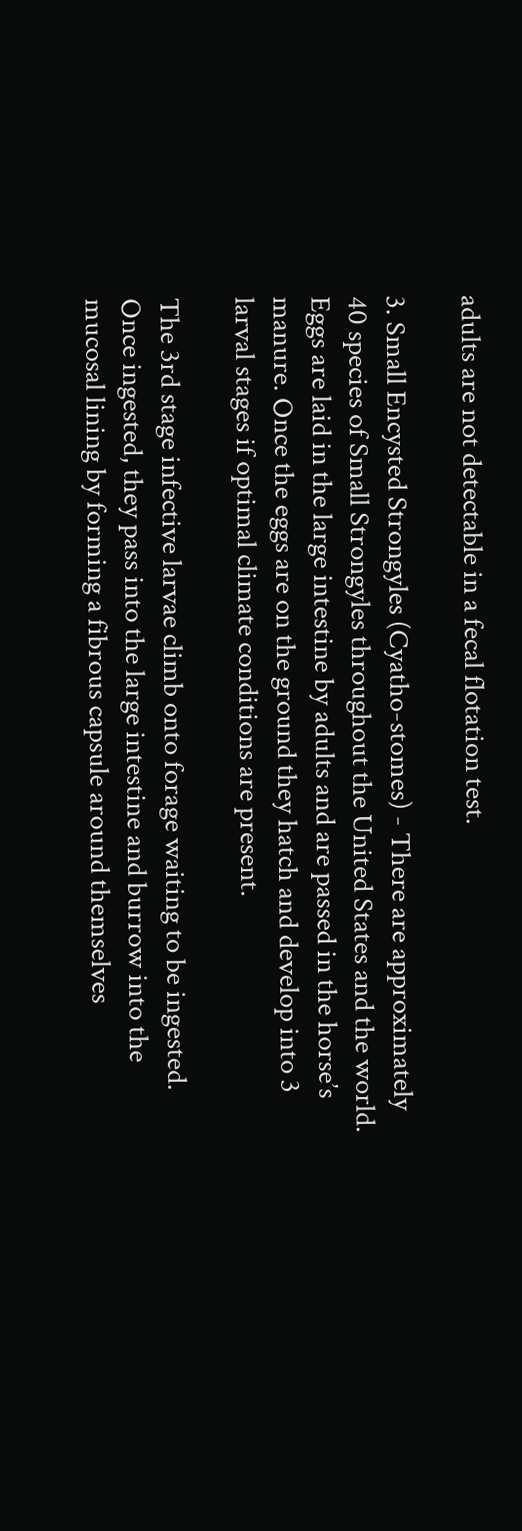adults are not detectable in a fecal flotation test.

3. Small Encysted Strongyles (Cyatho-stomes) - There are approximately 40 species of Small Strongyles throughout the United States and the world. Eggs are laid in the large intestine by adults and are passed in the horse’s manure. Once the eggs are on the ground they hatch and develop into 3 larval stages if optimal climate conditions are present.

The 3rd stage infective larvae climb onto forage waiting to be ingested. Once ingested, they pass into the large intestine and burrow into the mucosal lining by forming a fibrous capsule around themselves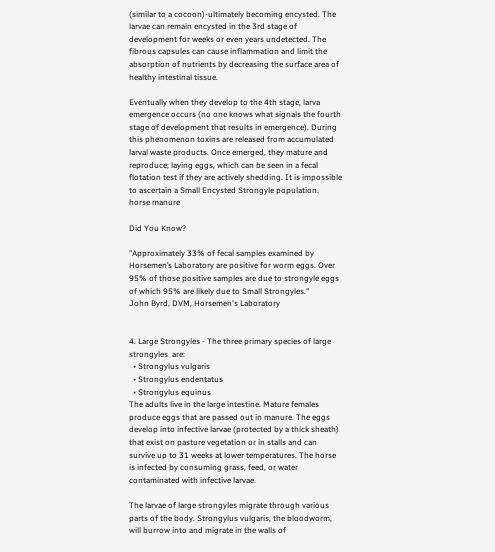(similar to a cocoon)-ultimately becoming encysted. The larvae can remain encysted in the 3rd stage of development for weeks or even years undetected. The fibrous capsules can cause inflammation and limit the absorption of nutrients by decreasing the surface area of healthy intestinal tissue.

Eventually when they develop to the 4th stage, larva emergence occurs (no one knows what signals the fourth stage of development that results in emergence). During this phenomenon toxins are released from accumulated larval waste products. Once emerged, they mature and reproduce; laying eggs, which can be seen in a fecal flotation test if they are actively shedding. It is impossible to ascertain a Small Encysted Strongyle population.
horse manure

Did You Know?

"Approximately 33% of fecal samples examined by Horsemen’s Laboratory are positive for worm eggs. Over 95% of those positive samples are due to strongyle eggs of which 95% are likely due to Small Strongyles."
John Byrd, DVM, Horsemen's Laboratory


4. Large Strongyles - The three primary species of large strongyles  are:
  • Strongylus vulgaris
  • Strongylus endentatus
  • Strongylus equinus
The adults live in the large intestine. Mature females produce eggs that are passed out in manure. The eggs develop into infective larvae (protected by a thick sheath) that exist on pasture vegetation or in stalls and can survive up to 31 weeks at lower temperatures. The horse is infected by consuming grass, feed, or water contaminated with infective larvae.

The larvae of large strongyles migrate through various parts of the body. Strongylus vulgaris, the bloodworm, will burrow into and migrate in the walls of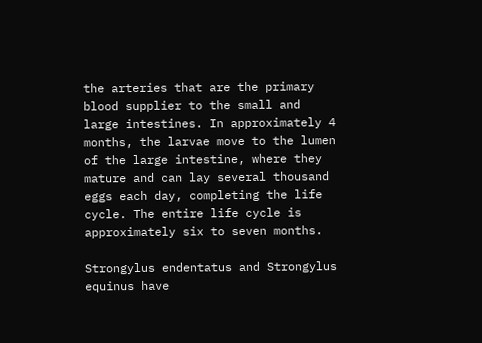the arteries that are the primary blood supplier to the small and large intestines. In approximately 4 months, the larvae move to the lumen of the large intestine, where they mature and can lay several thousand eggs each day, completing the life cycle. The entire life cycle is approximately six to seven months.

Strongylus endentatus and Strongylus equinus have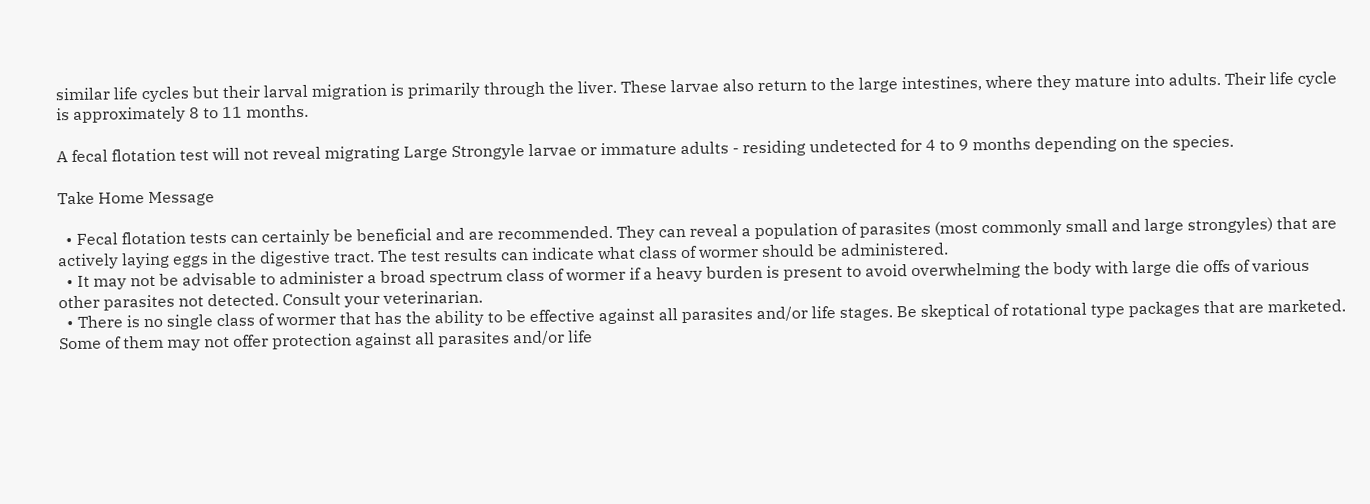similar life cycles but their larval migration is primarily through the liver. These larvae also return to the large intestines, where they mature into adults. Their life cycle is approximately 8 to 11 months.

A fecal flotation test will not reveal migrating Large Strongyle larvae or immature adults - residing undetected for 4 to 9 months depending on the species.

Take Home Message

  • Fecal flotation tests can certainly be beneficial and are recommended. They can reveal a population of parasites (most commonly small and large strongyles) that are actively laying eggs in the digestive tract. The test results can indicate what class of wormer should be administered.
  • It may not be advisable to administer a broad spectrum class of wormer if a heavy burden is present to avoid overwhelming the body with large die offs of various other parasites not detected. Consult your veterinarian.
  • There is no single class of wormer that has the ability to be effective against all parasites and/or life stages. Be skeptical of rotational type packages that are marketed. Some of them may not offer protection against all parasites and/or life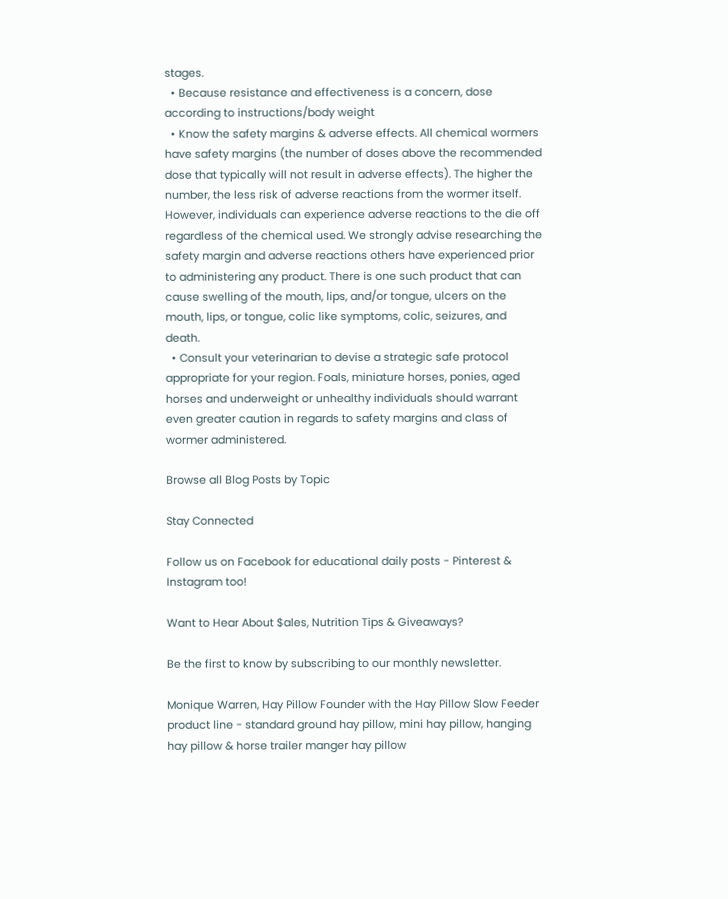stages.
  • Because resistance and effectiveness is a concern, dose according to instructions/body weight
  • Know the safety margins & adverse effects. All chemical wormers have safety margins (the number of doses above the recommended dose that typically will not result in adverse effects). The higher the number, the less risk of adverse reactions from the wormer itself. However, individuals can experience adverse reactions to the die off regardless of the chemical used. We strongly advise researching the safety margin and adverse reactions others have experienced prior to administering any product. There is one such product that can cause swelling of the mouth, lips, and/or tongue, ulcers on the mouth, lips, or tongue, colic like symptoms, colic, seizures, and death.
  • Consult your veterinarian to devise a strategic safe protocol appropriate for your region. Foals, miniature horses, ponies, aged horses and underweight or unhealthy individuals should warrant even greater caution in regards to safety margins and class of wormer administered.

Browse all Blog Posts by Topic

Stay Connected

Follow us on Facebook for educational daily posts - Pinterest & Instagram too!

Want to Hear About $ales, Nutrition Tips & Giveaways?

Be the first to know by subscribing to our monthly newsletter.

Monique Warren, Hay Pillow Founder with the Hay Pillow Slow Feeder product line - standard ground hay pillow, mini hay pillow, hanging hay pillow & horse trailer manger hay pillow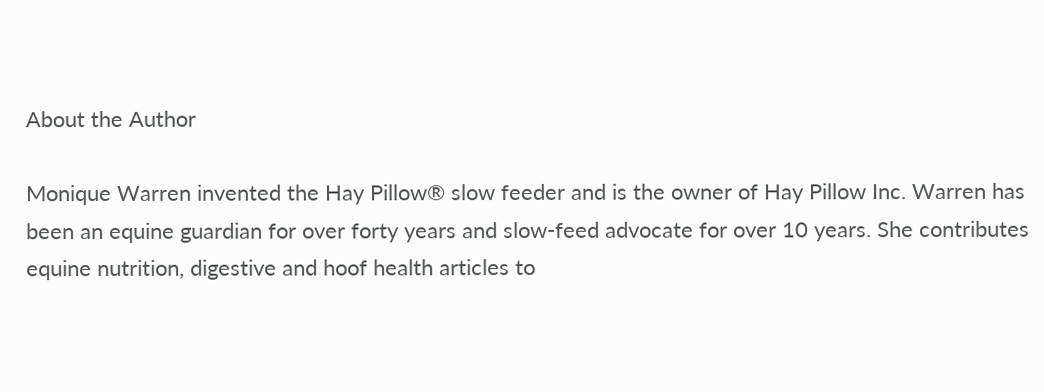About the Author

Monique Warren invented the Hay Pillow® slow feeder and is the owner of Hay Pillow Inc. Warren has been an equine guardian for over forty years and slow-feed advocate for over 10 years. She contributes equine nutrition, digestive and hoof health articles to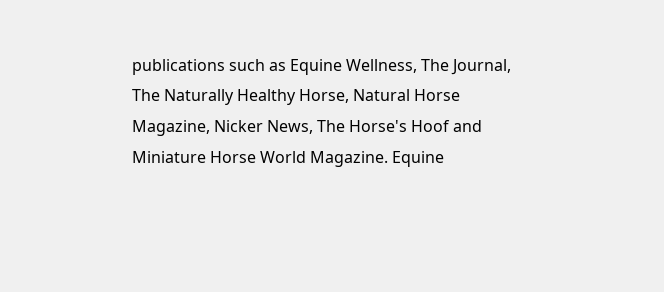publications such as Equine Wellness, The Journal, The Naturally Healthy Horse, Natural Horse Magazine, Nicker News, The Horse's Hoof and Miniature Horse World Magazine. Equine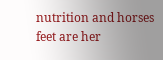nutrition and horses feet are her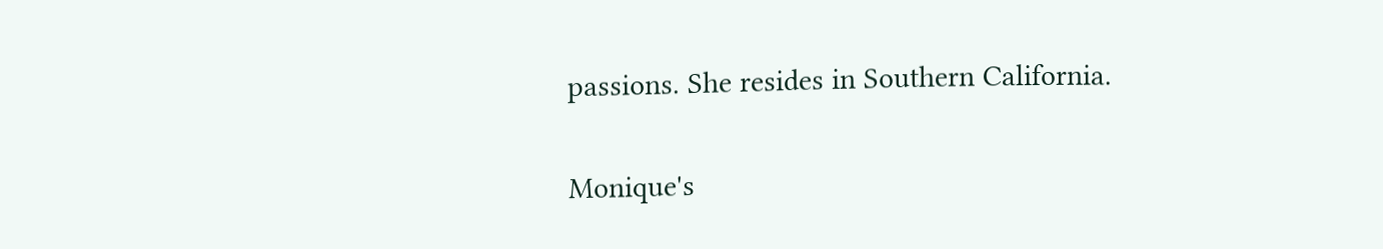passions. She resides in Southern California.

Monique's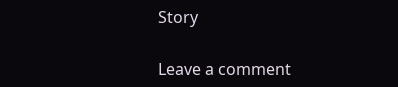Story

Leave a comment